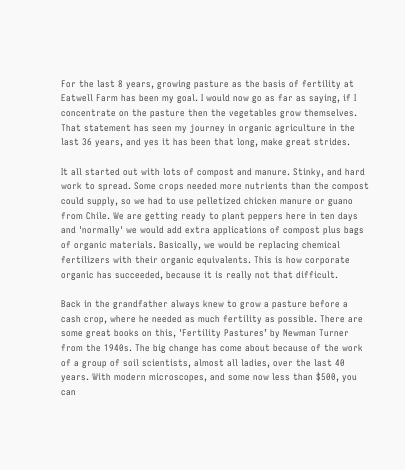For the last 8 years, growing pasture as the basis of fertility at Eatwell Farm has been my goal. I would now go as far as saying, if I concentrate on the pasture then the vegetables grow themselves. That statement has seen my journey in organic agriculture in the last 36 years, and yes it has been that long, make great strides.

It all started out with lots of compost and manure. Stinky, and hard work to spread. Some crops needed more nutrients than the compost could supply, so we had to use pelletized chicken manure or guano from Chile. We are getting ready to plant peppers here in ten days and 'normally' we would add extra applications of compost plus bags of organic materials. Basically, we would be replacing chemical fertilizers with their organic equivalents. This is how corporate organic has succeeded, because it is really not that difficult.

Back in the grandfather always knew to grow a pasture before a cash crop, where he needed as much fertility as possible. There are some great books on this, 'Fertility Pastures’ by Newman Turner from the 1940s. The big change has come about because of the work of a group of soil scientists, almost all ladies, over the last 40 years. With modern microscopes, and some now less than $500, you can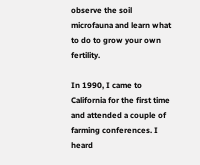observe the soil microfauna and learn what to do to grow your own fertility.

In 1990, I came to California for the first time and attended a couple of farming conferences. I heard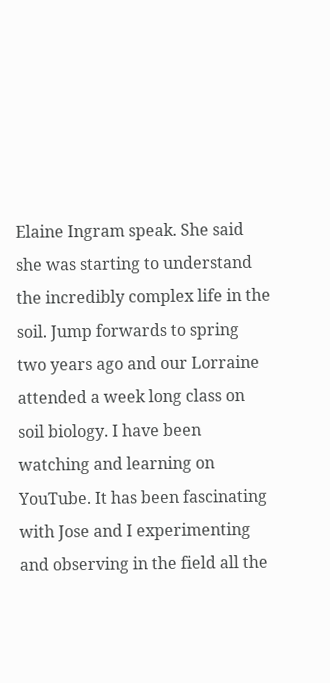Elaine Ingram speak. She said she was starting to understand the incredibly complex life in the soil. Jump forwards to spring two years ago and our Lorraine attended a week long class on soil biology. I have been watching and learning on YouTube. It has been fascinating with Jose and I experimenting and observing in the field all the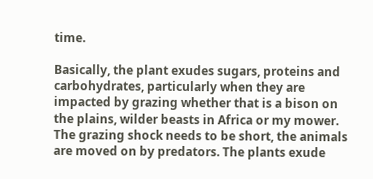time.

Basically, the plant exudes sugars, proteins and carbohydrates, particularly when they are impacted by grazing whether that is a bison on the plains, wilder beasts in Africa or my mower. The grazing shock needs to be short, the animals are moved on by predators. The plants exude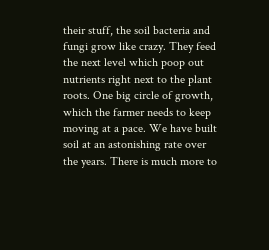their stuff, the soil bacteria and fungi grow like crazy. They feed the next level which poop out nutrients right next to the plant roots. One big circle of growth, which the farmer needs to keep moving at a pace. We have built soil at an astonishing rate over the years. There is much more to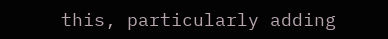this, particularly adding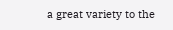a great variety to the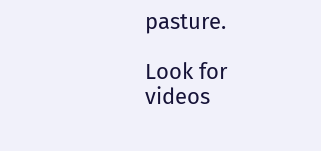pasture.

Look for videos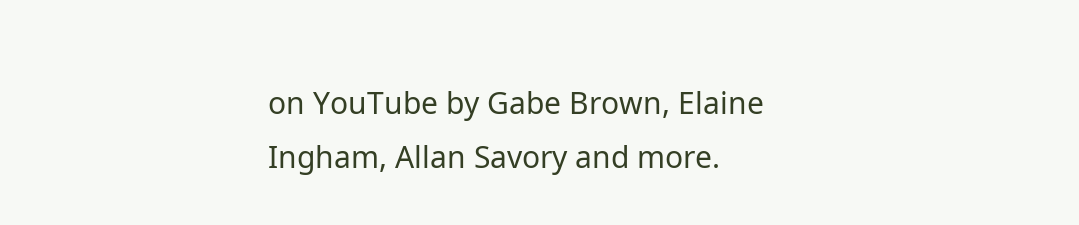on YouTube by Gabe Brown, Elaine Ingham, Allan Savory and more.